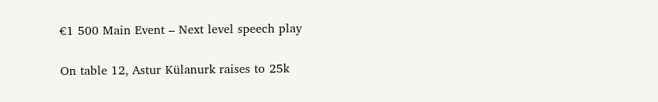€1 500 Main Event – Next level speech play

On table 12, Astur Külanurk raises to 25k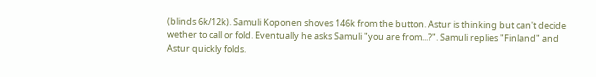(blinds 6k/12k). Samuli Koponen shoves 146k from the button. Astur is thinking but can't decide wether to call or fold. Eventually he asks Samuli "you are from...?". Samuli replies "Finland" and Astur quickly folds.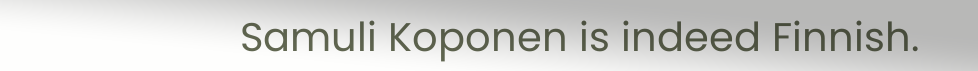Samuli Koponen is indeed Finnish.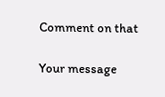Comment on that

Your message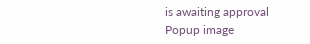is awaiting approval
Popup image